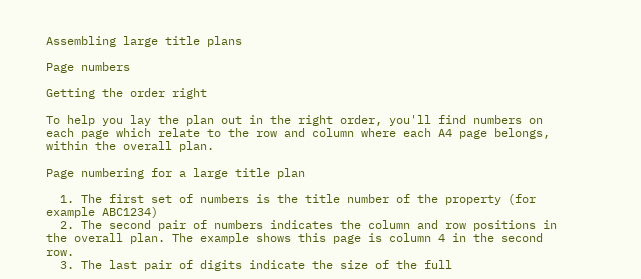Assembling large title plans

Page numbers

Getting the order right

To help you lay the plan out in the right order, you'll find numbers on each page which relate to the row and column where each A4 page belongs, within the overall plan.

Page numbering for a large title plan

  1. The first set of numbers is the title number of the property (for example ABC1234)
  2. The second pair of numbers indicates the column and row positions in the overall plan. The example shows this page is column 4 in the second row.
  3. The last pair of digits indicate the size of the full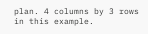plan. 4 columns by 3 rows in this example.